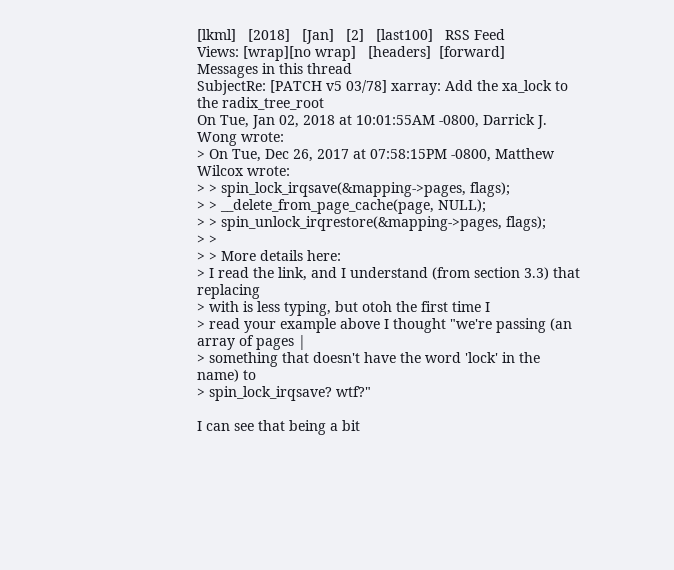[lkml]   [2018]   [Jan]   [2]   [last100]   RSS Feed
Views: [wrap][no wrap]   [headers]  [forward]
Messages in this thread
SubjectRe: [PATCH v5 03/78] xarray: Add the xa_lock to the radix_tree_root
On Tue, Jan 02, 2018 at 10:01:55AM -0800, Darrick J. Wong wrote:
> On Tue, Dec 26, 2017 at 07:58:15PM -0800, Matthew Wilcox wrote:
> > spin_lock_irqsave(&mapping->pages, flags);
> > __delete_from_page_cache(page, NULL);
> > spin_unlock_irqrestore(&mapping->pages, flags);
> >
> > More details here:
> I read the link, and I understand (from section 3.3) that replacing
> with is less typing, but otoh the first time I
> read your example above I thought "we're passing (an array of pages |
> something that doesn't have the word 'lock' in the name) to
> spin_lock_irqsave? wtf?"

I can see that being a bit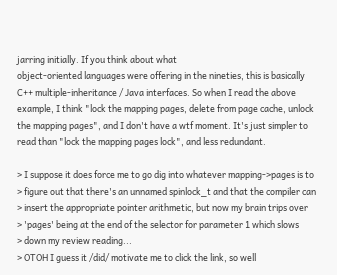jarring initially. If you think about what
object-oriented languages were offering in the nineties, this is basically
C++ multiple-inheritance / Java interfaces. So when I read the above
example, I think "lock the mapping pages, delete from page cache, unlock
the mapping pages", and I don't have a wtf moment. It's just simpler to
read than "lock the mapping pages lock", and less redundant.

> I suppose it does force me to go dig into whatever mapping->pages is to
> figure out that there's an unnamed spinlock_t and that the compiler can
> insert the appropriate pointer arithmetic, but now my brain trips over
> 'pages' being at the end of the selector for parameter 1 which slows
> down my review reading...
> OTOH I guess it /did/ motivate me to click the link, so well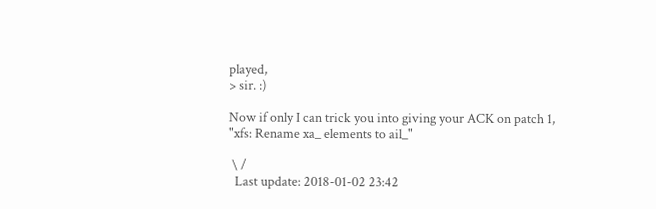played,
> sir. :)

Now if only I can trick you into giving your ACK on patch 1,
"xfs: Rename xa_ elements to ail_"

 \ /
  Last update: 2018-01-02 23:42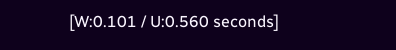[W:0.101 / U:0.560 seconds]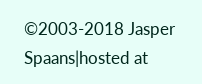©2003-2018 Jasper Spaans|hosted at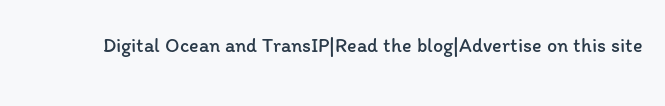Digital Ocean and TransIP|Read the blog|Advertise on this site